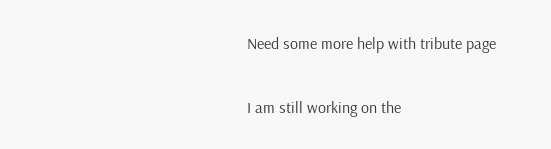Need some more help with tribute page

I am still working on the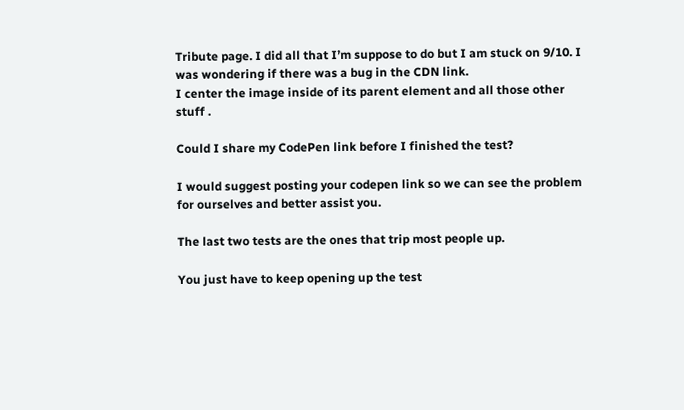Tribute page. I did all that I’m suppose to do but I am stuck on 9/10. I was wondering if there was a bug in the CDN link.
I center the image inside of its parent element and all those other stuff .

Could I share my CodePen link before I finished the test?

I would suggest posting your codepen link so we can see the problem for ourselves and better assist you.

The last two tests are the ones that trip most people up.

You just have to keep opening up the test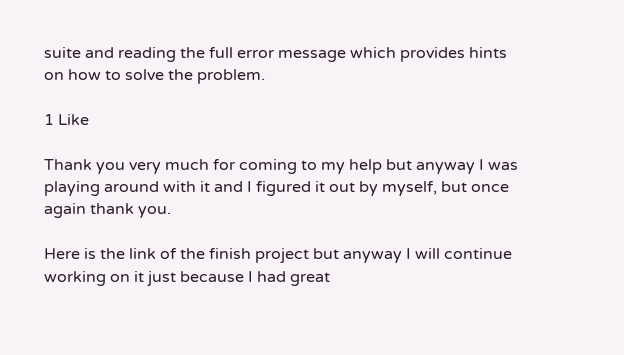suite and reading the full error message which provides hints on how to solve the problem.

1 Like

Thank you very much for coming to my help but anyway I was playing around with it and I figured it out by myself, but once again thank you.

Here is the link of the finish project but anyway I will continue working on it just because I had great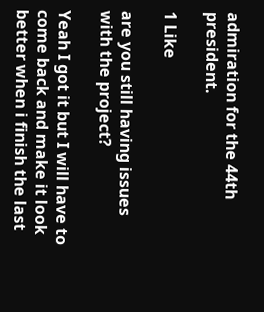admiration for the 44th president.

1 Like

are you still having issues with the project?

Yeah I got it but I will have to come back and make it look better when i finish the last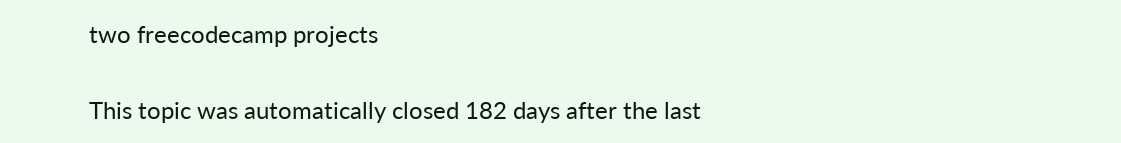two freecodecamp projects

This topic was automatically closed 182 days after the last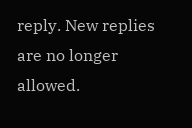reply. New replies are no longer allowed.